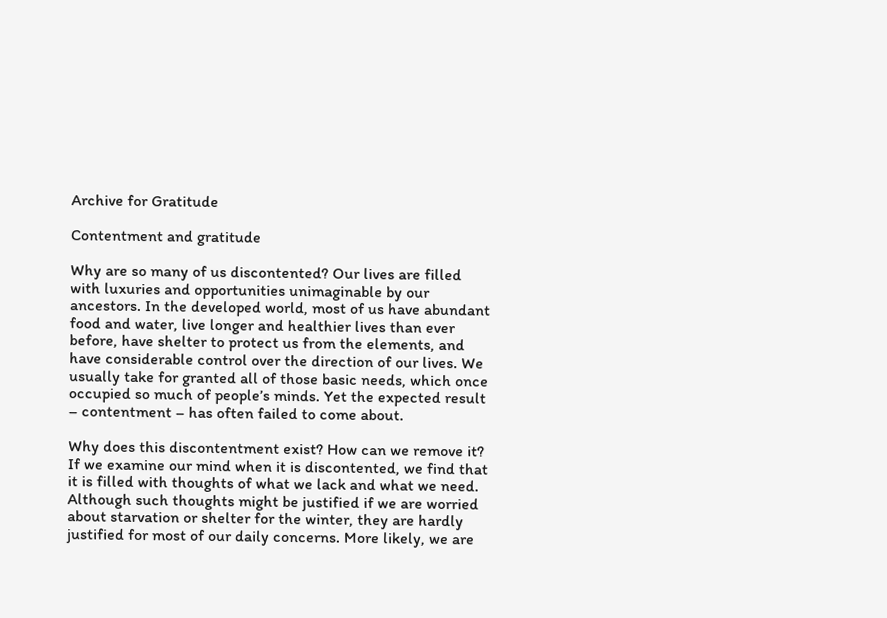Archive for Gratitude

Contentment and gratitude

Why are so many of us discontented? Our lives are filled with luxuries and opportunities unimaginable by our ancestors. In the developed world, most of us have abundant food and water, live longer and healthier lives than ever before, have shelter to protect us from the elements, and have considerable control over the direction of our lives. We usually take for granted all of those basic needs, which once occupied so much of people’s minds. Yet the expected result – contentment – has often failed to come about.

Why does this discontentment exist? How can we remove it? If we examine our mind when it is discontented, we find that it is filled with thoughts of what we lack and what we need. Although such thoughts might be justified if we are worried about starvation or shelter for the winter, they are hardly justified for most of our daily concerns. More likely, we are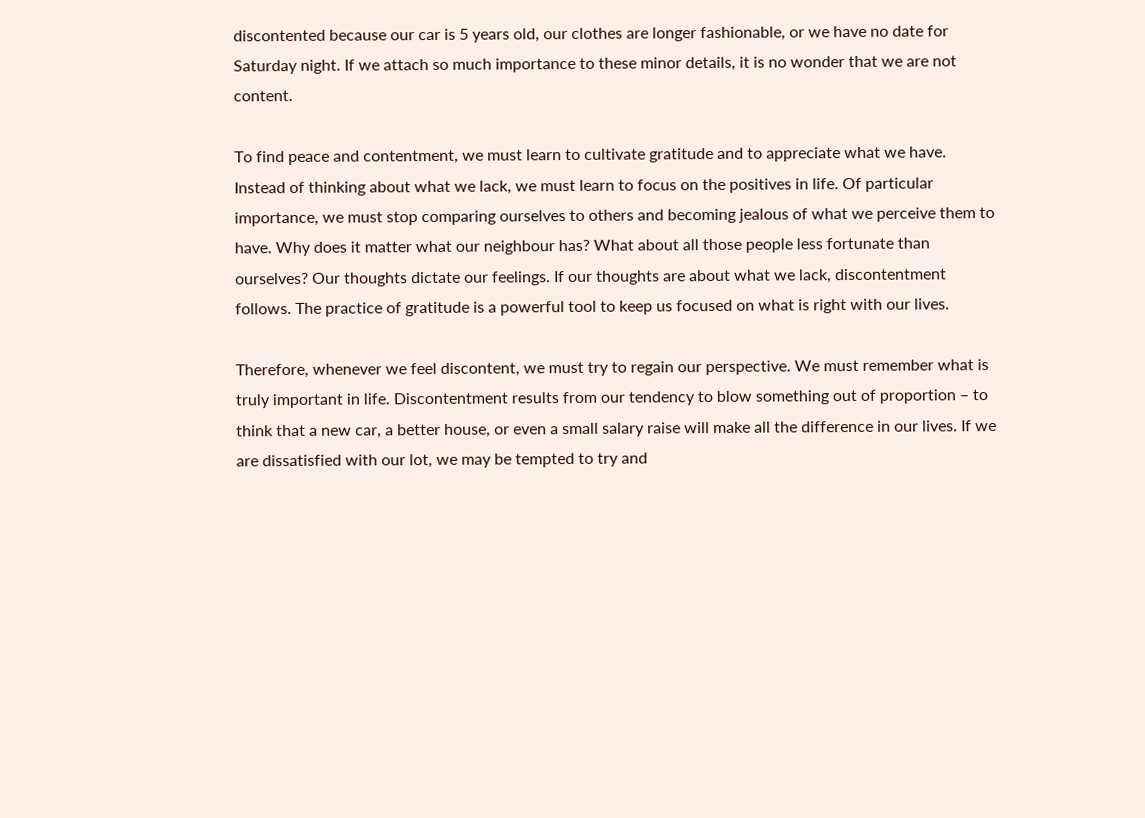discontented because our car is 5 years old, our clothes are longer fashionable, or we have no date for Saturday night. If we attach so much importance to these minor details, it is no wonder that we are not content.

To find peace and contentment, we must learn to cultivate gratitude and to appreciate what we have. Instead of thinking about what we lack, we must learn to focus on the positives in life. Of particular importance, we must stop comparing ourselves to others and becoming jealous of what we perceive them to have. Why does it matter what our neighbour has? What about all those people less fortunate than ourselves? Our thoughts dictate our feelings. If our thoughts are about what we lack, discontentment follows. The practice of gratitude is a powerful tool to keep us focused on what is right with our lives.

Therefore, whenever we feel discontent, we must try to regain our perspective. We must remember what is truly important in life. Discontentment results from our tendency to blow something out of proportion – to think that a new car, a better house, or even a small salary raise will make all the difference in our lives. If we are dissatisfied with our lot, we may be tempted to try and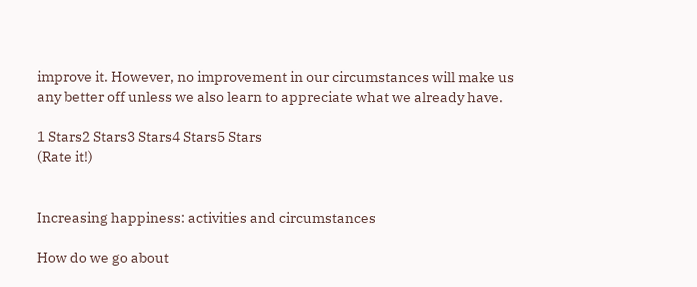improve it. However, no improvement in our circumstances will make us any better off unless we also learn to appreciate what we already have.

1 Stars2 Stars3 Stars4 Stars5 Stars
(Rate it!)


Increasing happiness: activities and circumstances

How do we go about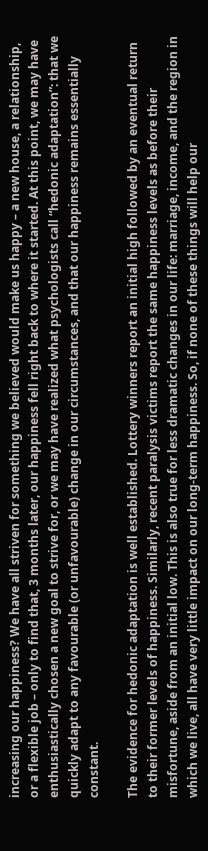increasing our happiness? We have all striven for something we believed would make us happy – a new house, a relationship, or a flexible job – only to find that, 3 months later, our happiness fell right back to where it started. At this point, we may have enthusiastically chosen a new goal to strive for, or we may have realized what psychologists call “hedonic adaptation”: that we quickly adapt to any favourable (or unfavourable) change in our circumstances, and that our happiness remains essentially constant.

The evidence for hedonic adaptation is well established. Lottery winners report an initial high followed by an eventual return to their former levels of happiness. Similarly, recent paralysis victims report the same happiness levels as before their misfortune, aside from an initial low. This is also true for less dramatic changes in our life: marriage, income, and the region in which we live, all have very little impact on our long-term happiness. So, if none of these things will help our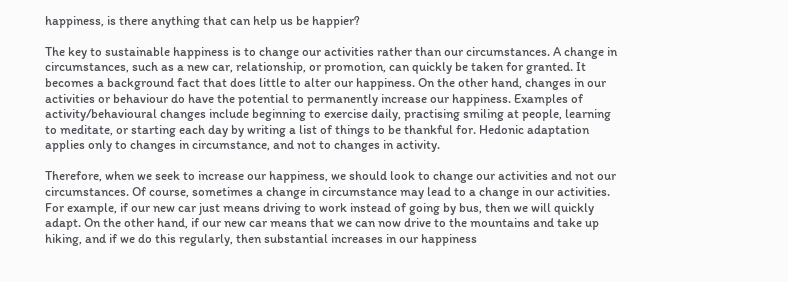happiness, is there anything that can help us be happier?

The key to sustainable happiness is to change our activities rather than our circumstances. A change in circumstances, such as a new car, relationship, or promotion, can quickly be taken for granted. It becomes a background fact that does little to alter our happiness. On the other hand, changes in our activities or behaviour do have the potential to permanently increase our happiness. Examples of activity/behavioural changes include beginning to exercise daily, practising smiling at people, learning to meditate, or starting each day by writing a list of things to be thankful for. Hedonic adaptation applies only to changes in circumstance, and not to changes in activity.

Therefore, when we seek to increase our happiness, we should look to change our activities and not our circumstances. Of course, sometimes a change in circumstance may lead to a change in our activities. For example, if our new car just means driving to work instead of going by bus, then we will quickly adapt. On the other hand, if our new car means that we can now drive to the mountains and take up hiking, and if we do this regularly, then substantial increases in our happiness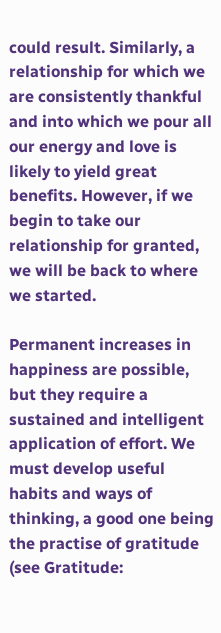could result. Similarly, a relationship for which we are consistently thankful and into which we pour all our energy and love is likely to yield great benefits. However, if we begin to take our relationship for granted, we will be back to where we started.

Permanent increases in happiness are possible, but they require a sustained and intelligent application of effort. We must develop useful habits and ways of thinking, a good one being the practise of gratitude (see Gratitude: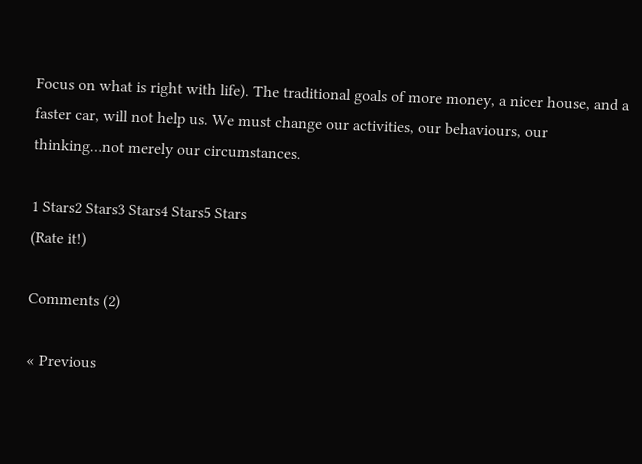Focus on what is right with life). The traditional goals of more money, a nicer house, and a faster car, will not help us. We must change our activities, our behaviours, our thinking…not merely our circumstances.

1 Stars2 Stars3 Stars4 Stars5 Stars
(Rate it!)

Comments (2)

« Previous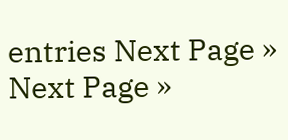entries Next Page » Next Page »